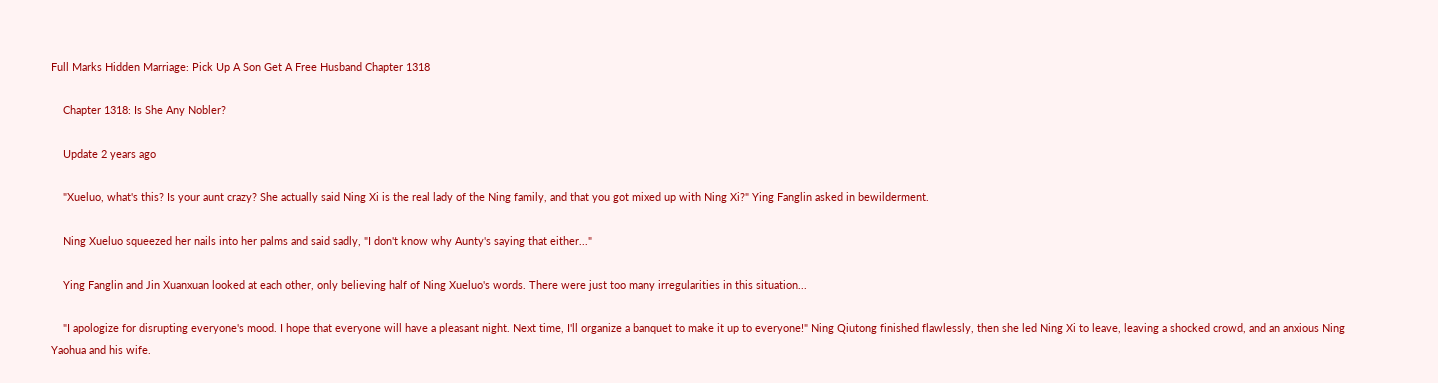Full Marks Hidden Marriage: Pick Up A Son Get A Free Husband Chapter 1318

    Chapter 1318: Is She Any Nobler?

    Update 2 years ago

    "Xueluo, what's this? Is your aunt crazy? She actually said Ning Xi is the real lady of the Ning family, and that you got mixed up with Ning Xi?" Ying Fanglin asked in bewilderment.

    Ning Xueluo squeezed her nails into her palms and said sadly, "I don't know why Aunty's saying that either..."

    Ying Fanglin and Jin Xuanxuan looked at each other, only believing half of Ning Xueluo's words. There were just too many irregularities in this situation...

    "I apologize for disrupting everyone's mood. I hope that everyone will have a pleasant night. Next time, I'll organize a banquet to make it up to everyone!" Ning Qiutong finished flawlessly, then she led Ning Xi to leave, leaving a shocked crowd, and an anxious Ning Yaohua and his wife.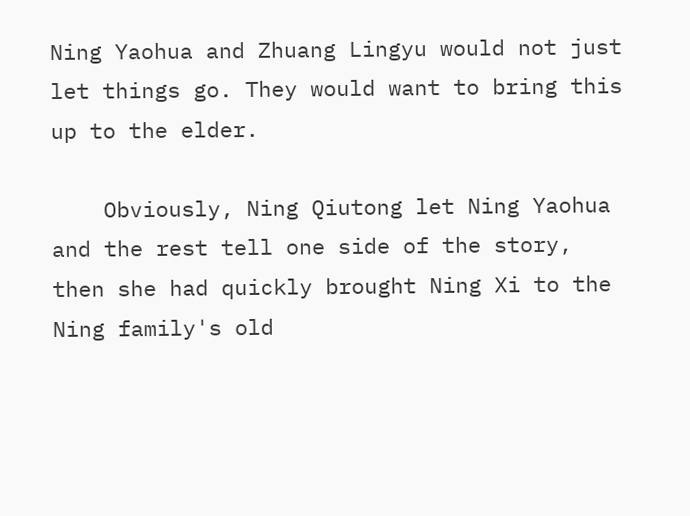Ning Yaohua and Zhuang Lingyu would not just let things go. They would want to bring this up to the elder.

    Obviously, Ning Qiutong let Ning Yaohua and the rest tell one side of the story, then she had quickly brought Ning Xi to the Ning family's old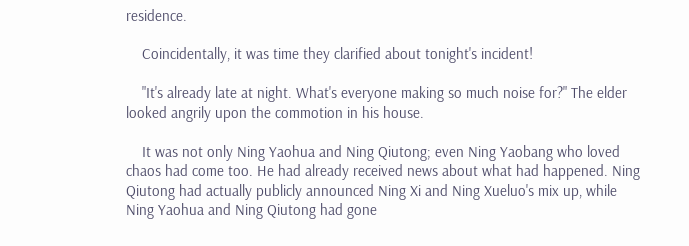residence.

    Coincidentally, it was time they clarified about tonight's incident!

    "It's already late at night. What's everyone making so much noise for?" The elder looked angrily upon the commotion in his house.

    It was not only Ning Yaohua and Ning Qiutong; even Ning Yaobang who loved chaos had come too. He had already received news about what had happened. Ning Qiutong had actually publicly announced Ning Xi and Ning Xueluo's mix up, while Ning Yaohua and Ning Qiutong had gone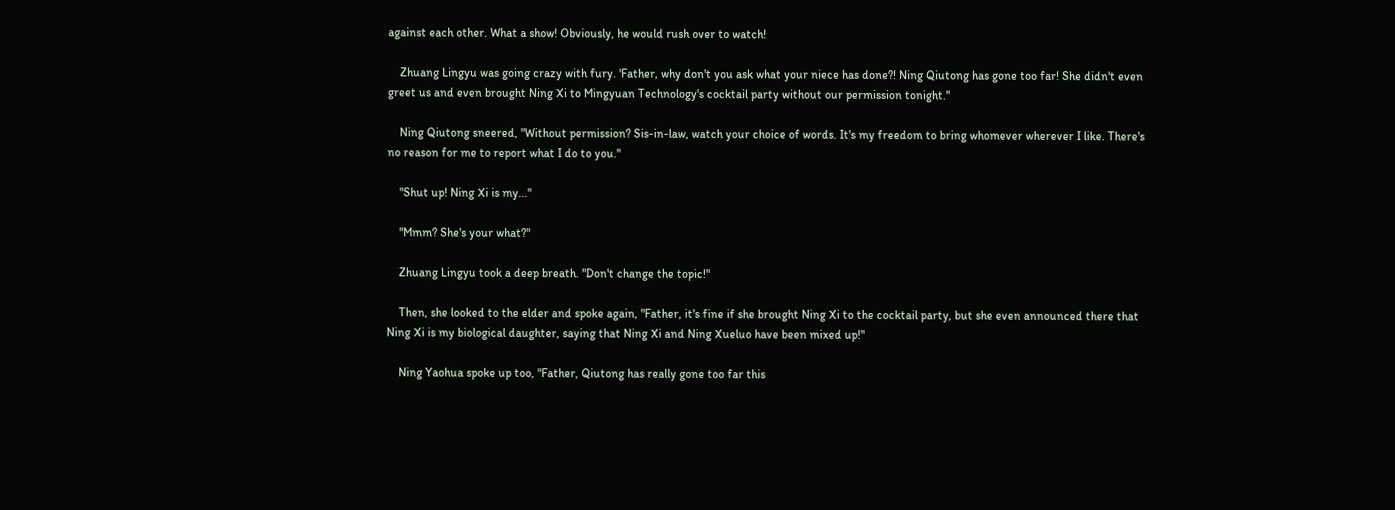against each other. What a show! Obviously, he would rush over to watch!

    Zhuang Lingyu was going crazy with fury. 'Father, why don't you ask what your niece has done?! Ning Qiutong has gone too far! She didn't even greet us and even brought Ning Xi to Mingyuan Technology's cocktail party without our permission tonight."

    Ning Qiutong sneered, "Without permission? Sis-in-law, watch your choice of words. It's my freedom to bring whomever wherever I like. There's no reason for me to report what I do to you."

    "Shut up! Ning Xi is my..."

    "Mmm? She's your what?"

    Zhuang Lingyu took a deep breath. "Don't change the topic!"

    Then, she looked to the elder and spoke again, "Father, it's fine if she brought Ning Xi to the cocktail party, but she even announced there that Ning Xi is my biological daughter, saying that Ning Xi and Ning Xueluo have been mixed up!"

    Ning Yaohua spoke up too, "Father, Qiutong has really gone too far this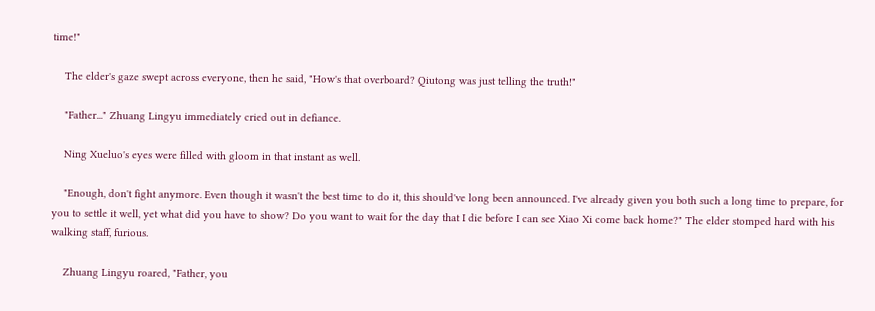time!"

    The elder's gaze swept across everyone, then he said, "How's that overboard? Qiutong was just telling the truth!"

    "Father..." Zhuang Lingyu immediately cried out in defiance.

    Ning Xueluo's eyes were filled with gloom in that instant as well.

    "Enough, don't fight anymore. Even though it wasn't the best time to do it, this should've long been announced. I've already given you both such a long time to prepare, for you to settle it well, yet what did you have to show? Do you want to wait for the day that I die before I can see Xiao Xi come back home?" The elder stomped hard with his walking staff, furious.

    Zhuang Lingyu roared, "Father, you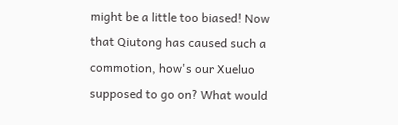might be a little too biased! Now that Qiutong has caused such a commotion, how's our Xueluo supposed to go on? What would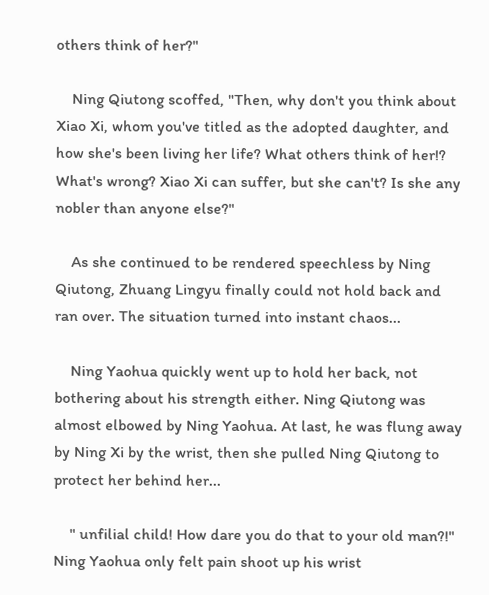others think of her?"

    Ning Qiutong scoffed, "Then, why don't you think about Xiao Xi, whom you've titled as the adopted daughter, and how she's been living her life? What others think of her!? What's wrong? Xiao Xi can suffer, but she can't? Is she any nobler than anyone else?"

    As she continued to be rendered speechless by Ning Qiutong, Zhuang Lingyu finally could not hold back and ran over. The situation turned into instant chaos...

    Ning Yaohua quickly went up to hold her back, not bothering about his strength either. Ning Qiutong was almost elbowed by Ning Yaohua. At last, he was flung away by Ning Xi by the wrist, then she pulled Ning Qiutong to protect her behind her...

    " unfilial child! How dare you do that to your old man?!" Ning Yaohua only felt pain shoot up his wrist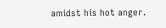amidst his hot anger.